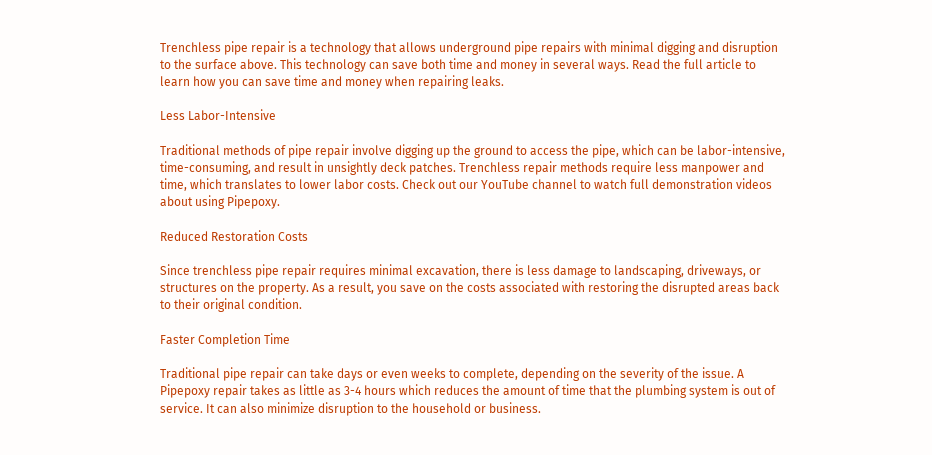Trenchless pipe repair is a technology that allows underground pipe repairs with minimal digging and disruption to the surface above. This technology can save both time and money in several ways. Read the full article to learn how you can save time and money when repairing leaks.

Less Labor-Intensive

Traditional methods of pipe repair involve digging up the ground to access the pipe, which can be labor-intensive, time-consuming, and result in unsightly deck patches. Trenchless repair methods require less manpower and time, which translates to lower labor costs. Check out our YouTube channel to watch full demonstration videos about using Pipepoxy.

Reduced Restoration Costs

Since trenchless pipe repair requires minimal excavation, there is less damage to landscaping, driveways, or structures on the property. As a result, you save on the costs associated with restoring the disrupted areas back to their original condition.

Faster Completion Time

Traditional pipe repair can take days or even weeks to complete, depending on the severity of the issue. A Pipepoxy repair takes as little as 3-4 hours which reduces the amount of time that the plumbing system is out of service. It can also minimize disruption to the household or business.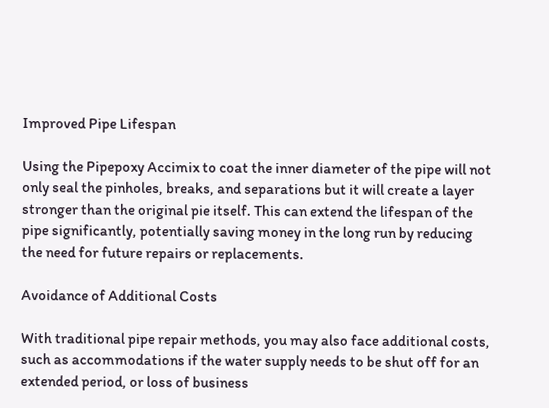Improved Pipe Lifespan

Using the Pipepoxy Accimix to coat the inner diameter of the pipe will not only seal the pinholes, breaks, and separations but it will create a layer stronger than the original pie itself. This can extend the lifespan of the pipe significantly, potentially saving money in the long run by reducing the need for future repairs or replacements.

Avoidance of Additional Costs

With traditional pipe repair methods, you may also face additional costs, such as accommodations if the water supply needs to be shut off for an extended period, or loss of business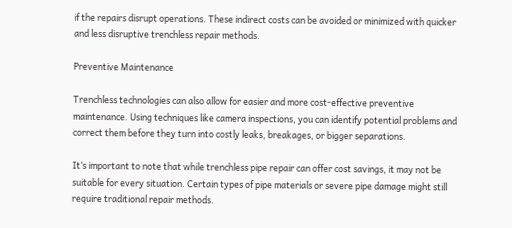if the repairs disrupt operations. These indirect costs can be avoided or minimized with quicker and less disruptive trenchless repair methods.

Preventive Maintenance

Trenchless technologies can also allow for easier and more cost-effective preventive maintenance. Using techniques like camera inspections, you can identify potential problems and correct them before they turn into costly leaks, breakages, or bigger separations.

It’s important to note that while trenchless pipe repair can offer cost savings, it may not be suitable for every situation. Certain types of pipe materials or severe pipe damage might still require traditional repair methods.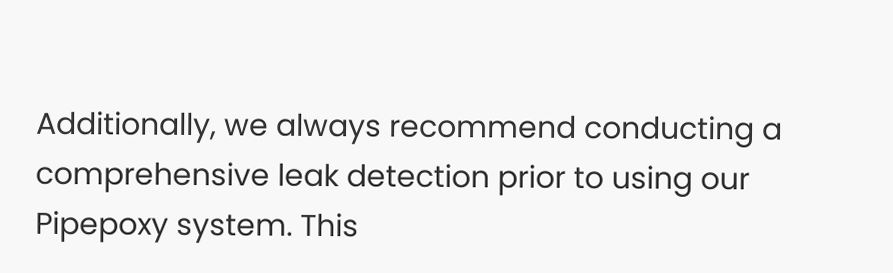Additionally, we always recommend conducting a comprehensive leak detection prior to using our Pipepoxy system. This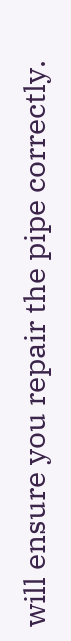will ensure you repair the pipe correctly.